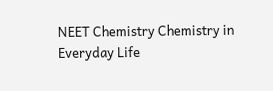NEET Chemistry Chemistry in Everyday Life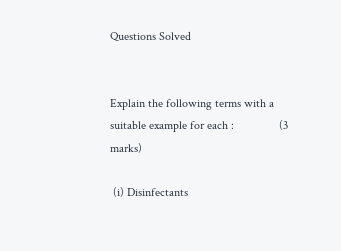Questions Solved


Explain the following terms with a suitable example for each :               (3 marks)

 (i) Disinfectants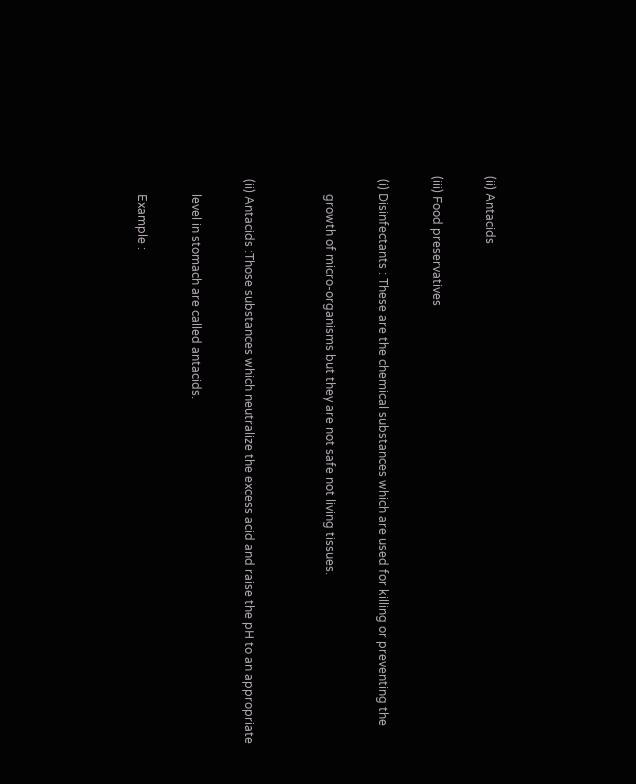(ii) Antacids

(iii) Food preservatives

 (i) Disinfectants : These are the chemical substances which are used for killing or preventing the

      growth of micro-organisms but they are not safe not living tissues.


 (ii) Antacids :Those substances which neutralize the excess acid and raise the pH to an appropriate

      level in stomach are called antacids.

      Example :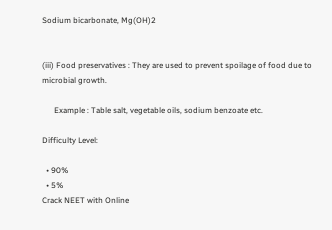Sodium bicarbonate, Mg(OH)2


(iii) Food preservatives : They are used to prevent spoilage of food due to microbial growth.

      Example : Table salt, vegetable oils, sodium benzoate etc.

Difficulty Level:

  • 90%
  • 5%
Crack NEET with Online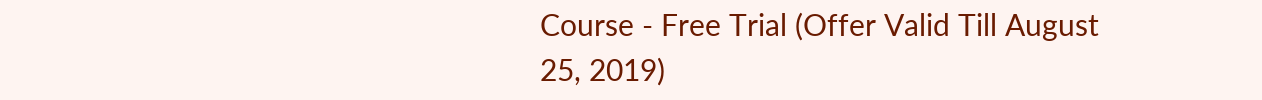Course - Free Trial (Offer Valid Till August 25, 2019)